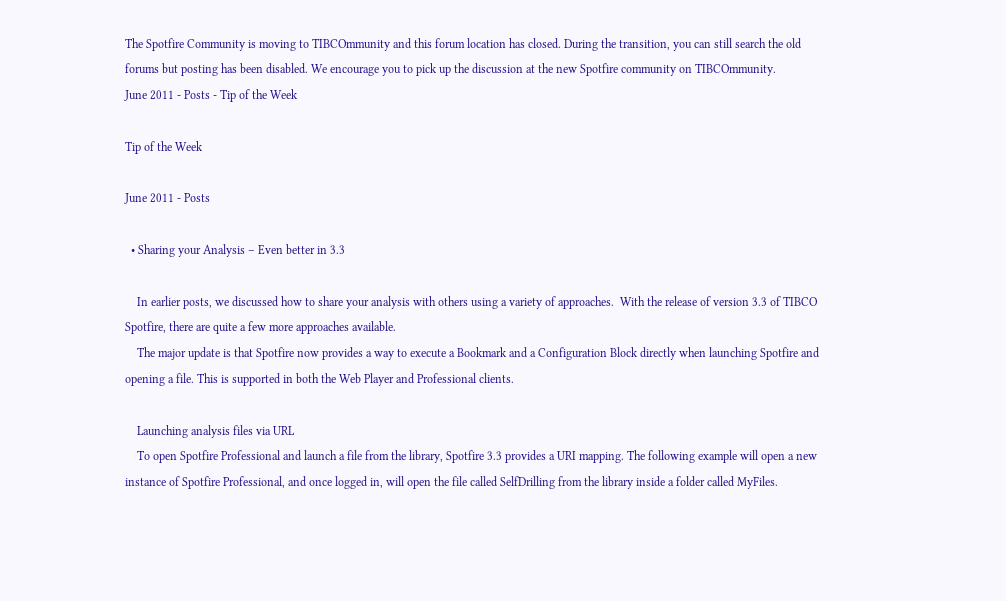The Spotfire Community is moving to TIBCOmmunity and this forum location has closed. During the transition, you can still search the old forums but posting has been disabled. We encourage you to pick up the discussion at the new Spotfire community on TIBCOmmunity.
June 2011 - Posts - Tip of the Week

Tip of the Week

June 2011 - Posts

  • Sharing your Analysis – Even better in 3.3

    In earlier posts, we discussed how to share your analysis with others using a variety of approaches.  With the release of version 3.3 of TIBCO Spotfire, there are quite a few more approaches available.
    The major update is that Spotfire now provides a way to execute a Bookmark and a Configuration Block directly when launching Spotfire and opening a file. This is supported in both the Web Player and Professional clients.

    Launching analysis files via URL
    To open Spotfire Professional and launch a file from the library, Spotfire 3.3 provides a URI mapping. The following example will open a new instance of Spotfire Professional, and once logged in, will open the file called SelfDrilling from the library inside a folder called MyFiles.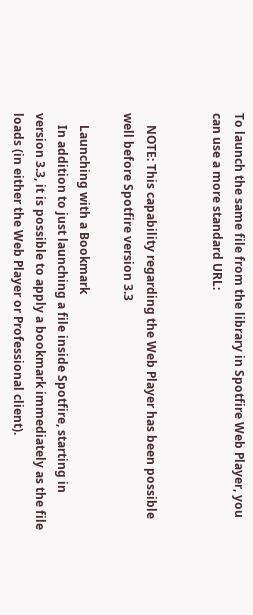To launch the same file from the library in Spotfire Web Player, you can use a more standard URL:


    NOTE: This capability regarding the Web Player has been possible well before Spotfire version 3.3

    Launching with a Bookmark
    In addition to just launching a file inside Spotfire, starting in version 3.3, it is possible to apply a bookmark immediately as the file loads (in either the Web Player or Professional client).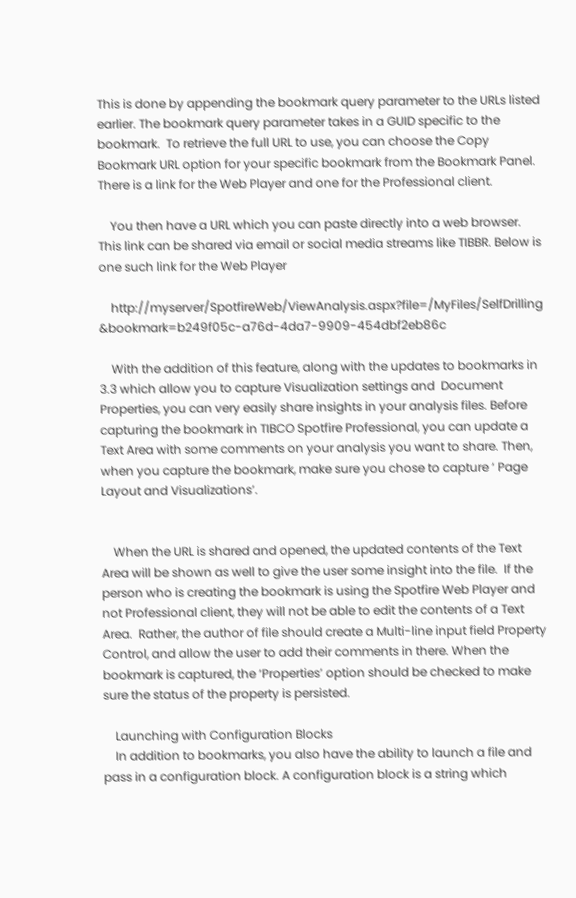This is done by appending the bookmark query parameter to the URLs listed earlier. The bookmark query parameter takes in a GUID specific to the bookmark.  To retrieve the full URL to use, you can choose the Copy Bookmark URL option for your specific bookmark from the Bookmark Panel. There is a link for the Web Player and one for the Professional client.

    You then have a URL which you can paste directly into a web browser. This link can be shared via email or social media streams like TIBBR. Below is one such link for the Web Player

    http://myserver/SpotfireWeb/ViewAnalysis.aspx?file=/MyFiles/SelfDrilling &bookmark=b249f05c-a76d-4da7-9909-454dbf2eb86c

    With the addition of this feature, along with the updates to bookmarks in 3.3 which allow you to capture Visualization settings and  Document Properties, you can very easily share insights in your analysis files. Before capturing the bookmark in TIBCO Spotfire Professional, you can update a Text Area with some comments on your analysis you want to share. Then, when you capture the bookmark, make sure you chose to capture ‘ Page Layout and Visualizations’.


    When the URL is shared and opened, the updated contents of the Text Area will be shown as well to give the user some insight into the file.  If the person who is creating the bookmark is using the Spotfire Web Player and not Professional client, they will not be able to edit the contents of a Text Area.  Rather, the author of file should create a Multi-line input field Property Control, and allow the user to add their comments in there. When the bookmark is captured, the ‘Properties’ option should be checked to make sure the status of the property is persisted.

    Launching with Configuration Blocks
    In addition to bookmarks, you also have the ability to launch a file and pass in a configuration block. A configuration block is a string which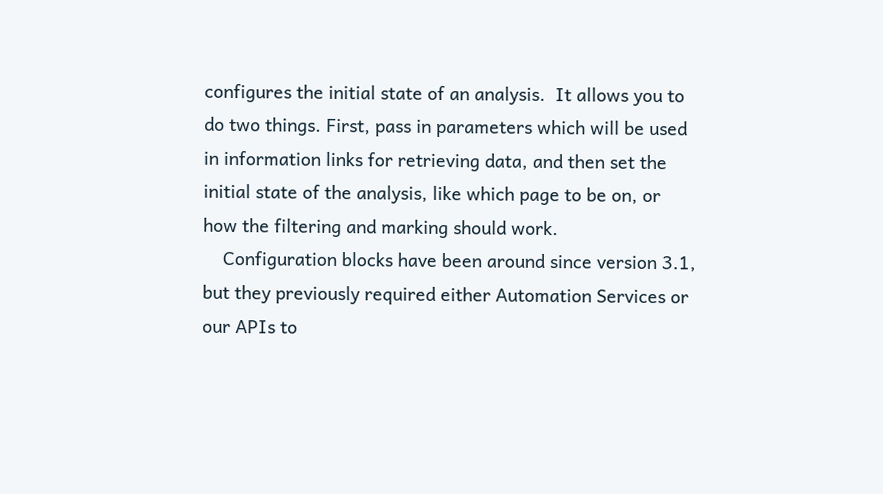configures the initial state of an analysis.  It allows you to do two things. First, pass in parameters which will be used in information links for retrieving data, and then set the initial state of the analysis, like which page to be on, or how the filtering and marking should work.
    Configuration blocks have been around since version 3.1, but they previously required either Automation Services or our APIs to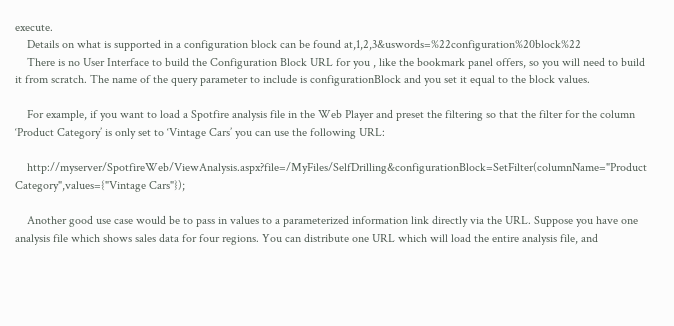execute.
    Details on what is supported in a configuration block can be found at,1,2,3&uswords=%22configuration%20block%22
    There is no User Interface to build the Configuration Block URL for you , like the bookmark panel offers, so you will need to build it from scratch. The name of the query parameter to include is configurationBlock and you set it equal to the block values.

    For example, if you want to load a Spotfire analysis file in the Web Player and preset the filtering so that the filter for the column ‘Product Category’ is only set to ‘Vintage Cars’ you can use the following URL:

    http://myserver/SpotfireWeb/ViewAnalysis.aspx?file=/MyFiles/SelfDrilling&configurationBlock=SetFilter(columnName="Product Category",values={"Vintage Cars"});

    Another good use case would be to pass in values to a parameterized information link directly via the URL. Suppose you have one analysis file which shows sales data for four regions. You can distribute one URL which will load the entire analysis file, and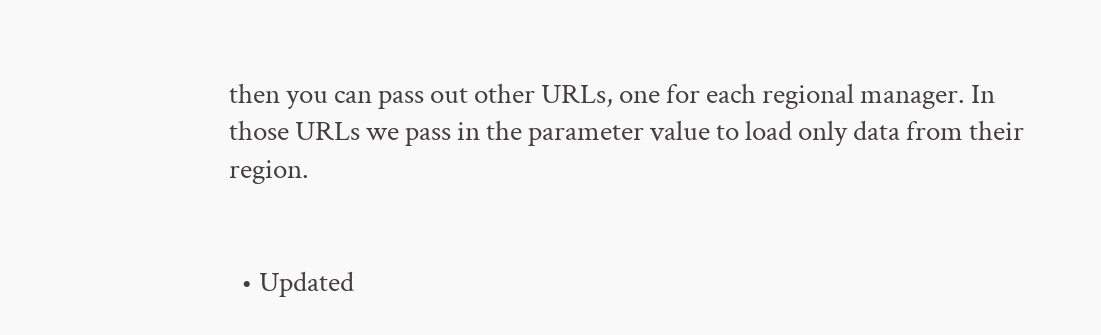then you can pass out other URLs, one for each regional manager. In those URLs we pass in the parameter value to load only data from their region.


  • Updated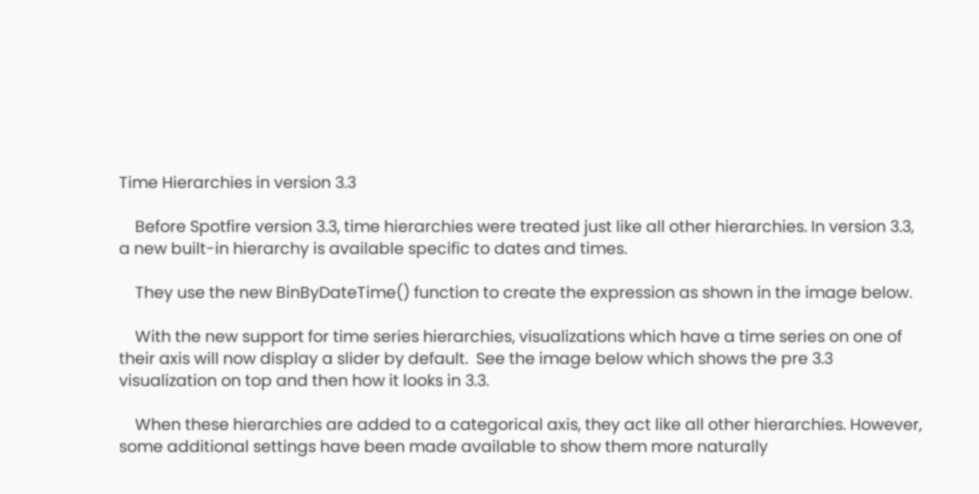Time Hierarchies in version 3.3

    Before Spotfire version 3.3, time hierarchies were treated just like all other hierarchies. In version 3.3,  a new built-in hierarchy is available specific to dates and times.

    They use the new BinByDateTime() function to create the expression as shown in the image below.

    With the new support for time series hierarchies, visualizations which have a time series on one of their axis will now display a slider by default.  See the image below which shows the pre 3.3 visualization on top and then how it looks in 3.3.

    When these hierarchies are added to a categorical axis, they act like all other hierarchies. However, some additional settings have been made available to show them more naturally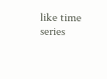like time series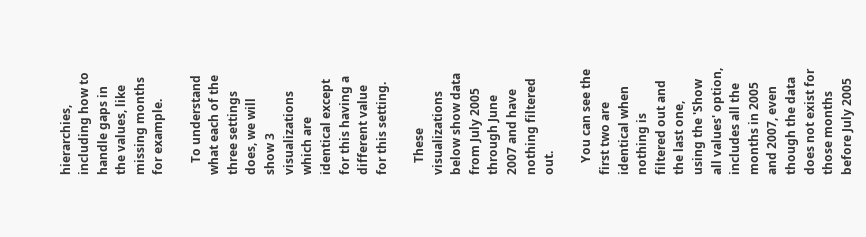hierarchies, including how to handle gaps in the values, like missing months for example.

    To understand what each of the three settings does, we will show 3 visualizations which are identical except for this having a different value for this setting.

    These visualizations below show data from July 2005 through June 2007 and have nothing filtered out.

    You can see the first two are identical when nothing is filtered out and the last one, using the 'Show all values' option,  includes all the months in 2005 and 2007, even though the data does not exist for those months before July 2005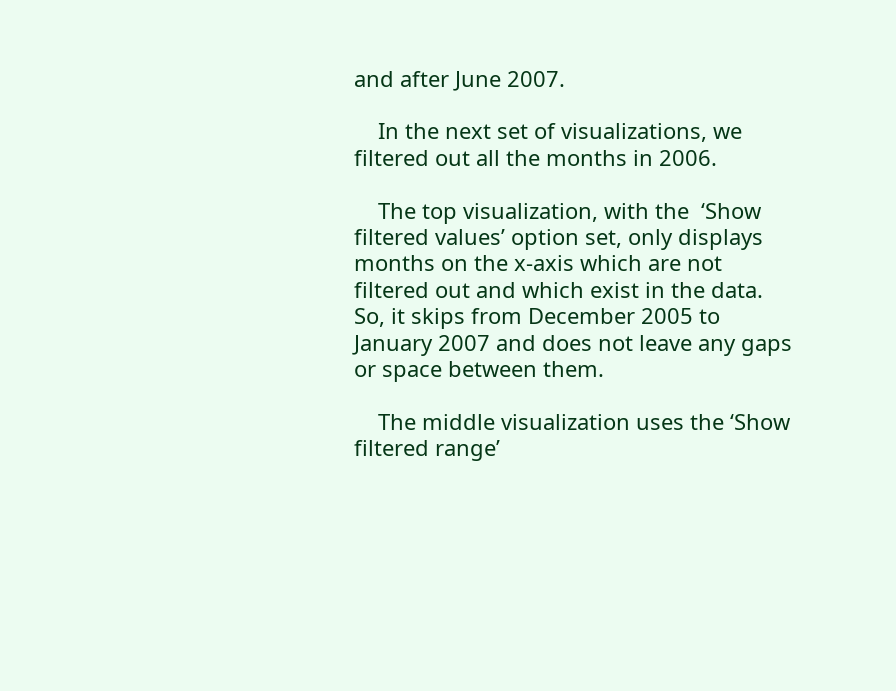and after June 2007.

    In the next set of visualizations, we filtered out all the months in 2006.

    The top visualization, with the  ‘Show filtered values’ option set, only displays months on the x-axis which are not filtered out and which exist in the data. So, it skips from December 2005 to January 2007 and does not leave any gaps or space between them.

    The middle visualization uses the ‘Show filtered range’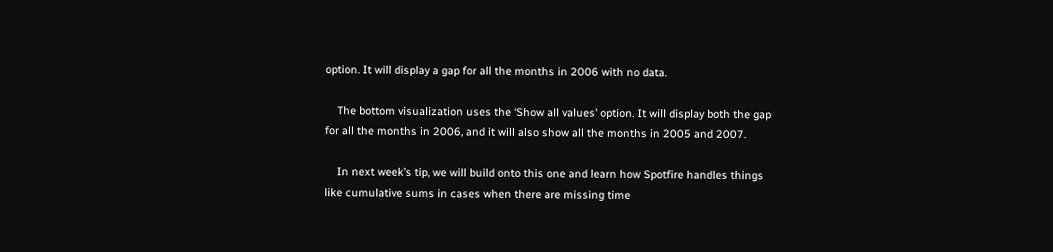option. It will display a gap for all the months in 2006 with no data.

    The bottom visualization uses the ‘Show all values’ option. It will display both the gap for all the months in 2006, and it will also show all the months in 2005 and 2007.

    In next week’s tip, we will build onto this one and learn how Spotfire handles things like cumulative sums in cases when there are missing time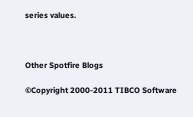series values.



Other Spotfire Blogs

©Copyright 2000-2011 TIBCO Software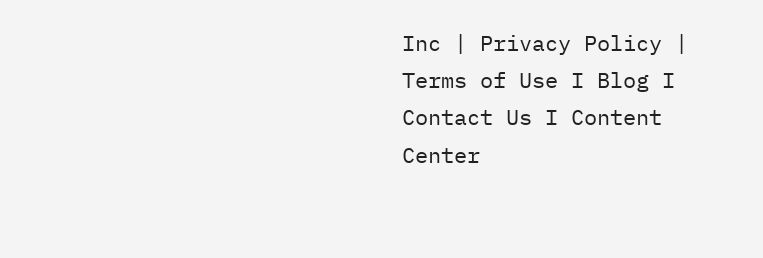Inc | Privacy Policy | Terms of Use I Blog I Contact Us I Content Center